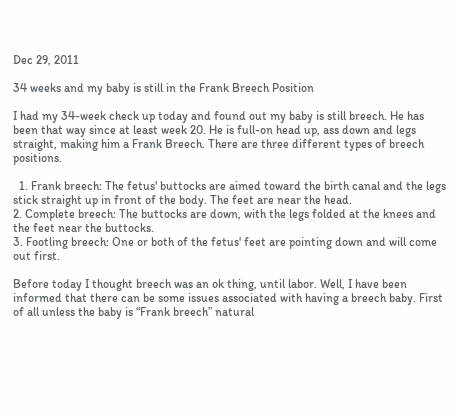Dec 29, 2011

34 weeks and my baby is still in the Frank Breech Position

I had my 34-week check up today and found out my baby is still breech. He has been that way since at least week 20. He is full-on head up, ass down and legs straight, making him a Frank Breech. There are three different types of breech positions.

  1. Frank breech: The fetus' buttocks are aimed toward the birth canal and the legs stick straight up in front of the body. The feet are near the head.
2. Complete breech: The buttocks are down, with the legs folded at the knees and the feet near the buttocks.
3. Footling breech: One or both of the fetus' feet are pointing down and will come out first.

Before today I thought breech was an ok thing, until labor. Well, I have been informed that there can be some issues associated with having a breech baby. First of all unless the baby is “Frank breech” natural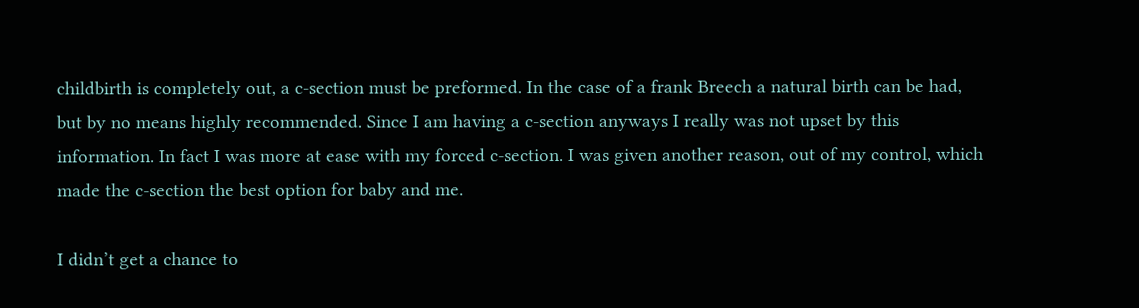childbirth is completely out, a c-section must be preformed. In the case of a frank Breech a natural birth can be had, but by no means highly recommended. Since I am having a c-section anyways I really was not upset by this information. In fact I was more at ease with my forced c-section. I was given another reason, out of my control, which made the c-section the best option for baby and me.

I didn’t get a chance to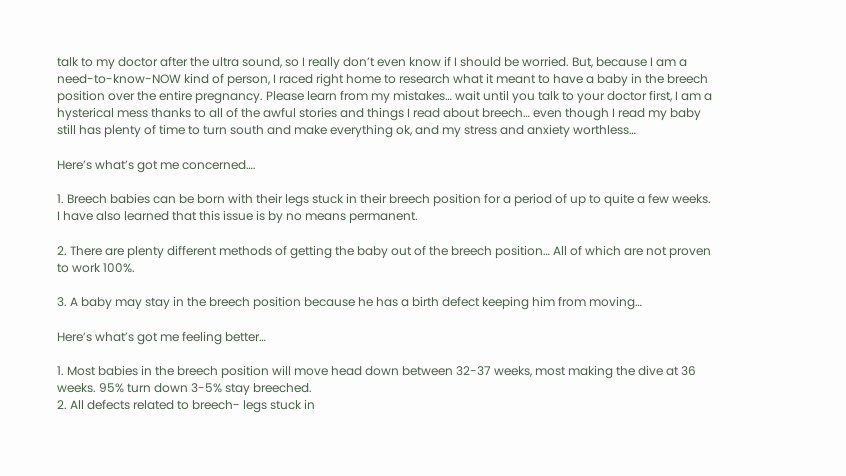talk to my doctor after the ultra sound, so I really don’t even know if I should be worried. But, because I am a need-to-know-NOW kind of person, I raced right home to research what it meant to have a baby in the breech position over the entire pregnancy. Please learn from my mistakes… wait until you talk to your doctor first, I am a hysterical mess thanks to all of the awful stories and things I read about breech… even though I read my baby still has plenty of time to turn south and make everything ok, and my stress and anxiety worthless…

Here’s what’s got me concerned….

1. Breech babies can be born with their legs stuck in their breech position for a period of up to quite a few weeks. I have also learned that this issue is by no means permanent.

2. There are plenty different methods of getting the baby out of the breech position… All of which are not proven to work 100%.

3. A baby may stay in the breech position because he has a birth defect keeping him from moving…

Here’s what’s got me feeling better…

1. Most babies in the breech position will move head down between 32-37 weeks, most making the dive at 36 weeks. 95% turn down 3-5% stay breeched.
2. All defects related to breech- legs stuck in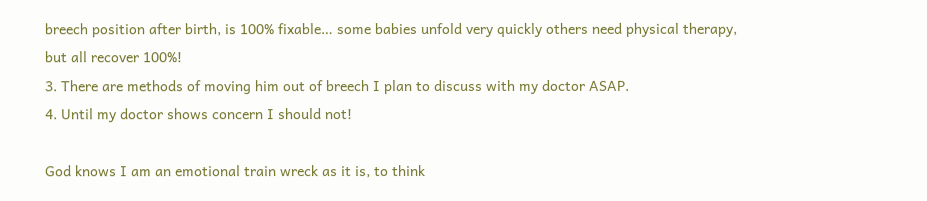breech position after birth, is 100% fixable… some babies unfold very quickly others need physical therapy, but all recover 100%!
3. There are methods of moving him out of breech I plan to discuss with my doctor ASAP.
4. Until my doctor shows concern I should not!

God knows I am an emotional train wreck as it is, to think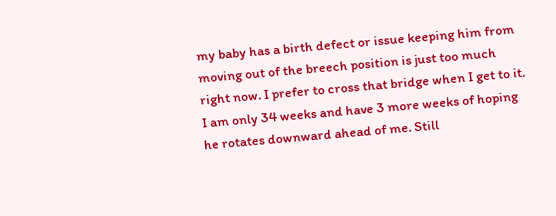my baby has a birth defect or issue keeping him from moving out of the breech position is just too much right now. I prefer to cross that bridge when I get to it. I am only 34 weeks and have 3 more weeks of hoping he rotates downward ahead of me. Still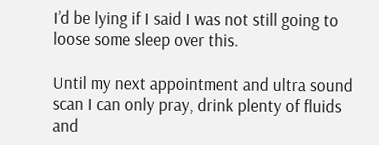I’d be lying if I said I was not still going to loose some sleep over this.

Until my next appointment and ultra sound scan I can only pray, drink plenty of fluids and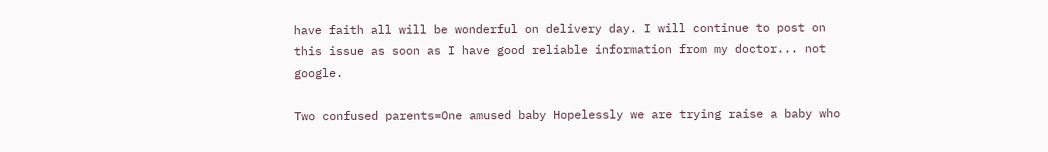have faith all will be wonderful on delivery day. I will continue to post on this issue as soon as I have good reliable information from my doctor... not google.

Two confused parents=One amused baby Hopelessly we are trying raise a baby who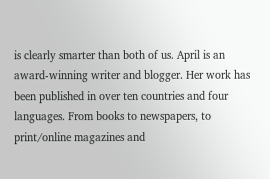is clearly smarter than both of us. April is an award-winning writer and blogger. Her work has been published in over ten countries and four languages. From books to newspapers, to print/online magazines and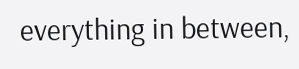everything in between,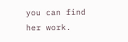you can find her work.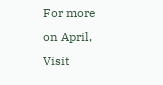For more on April, Visit